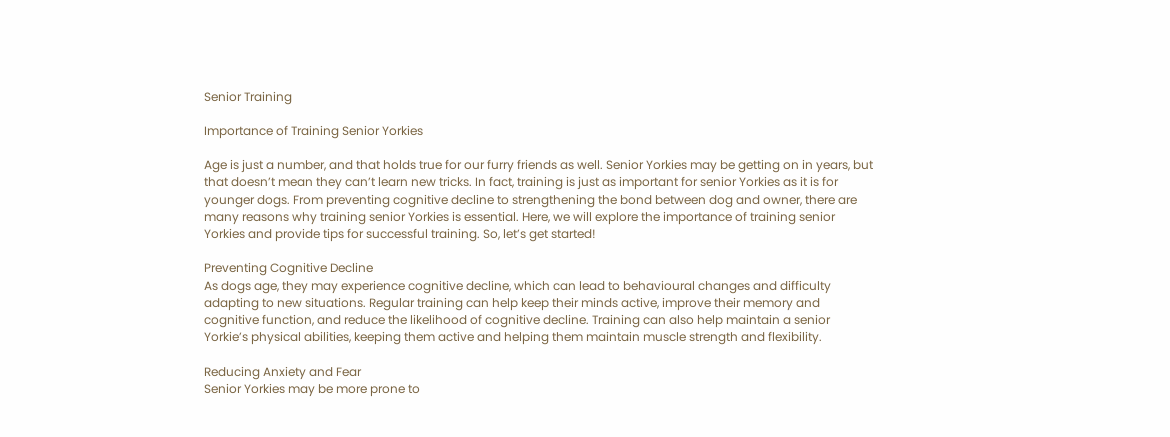Senior Training

Importance of Training Senior Yorkies

Age is just a number, and that holds true for our furry friends as well. Senior Yorkies may be getting on in years, but that doesn’t mean they can’t learn new tricks. In fact, training is just as important for senior Yorkies as it is for younger dogs. From preventing cognitive decline to strengthening the bond between dog and owner, there are many reasons why training senior Yorkies is essential. Here, we will explore the importance of training senior Yorkies and provide tips for successful training. So, let’s get started!

Preventing Cognitive Decline
As dogs age, they may experience cognitive decline, which can lead to behavioural changes and difficulty adapting to new situations. Regular training can help keep their minds active, improve their memory and cognitive function, and reduce the likelihood of cognitive decline. Training can also help maintain a senior Yorkie’s physical abilities, keeping them active and helping them maintain muscle strength and flexibility.

Reducing Anxiety and Fear
Senior Yorkies may be more prone to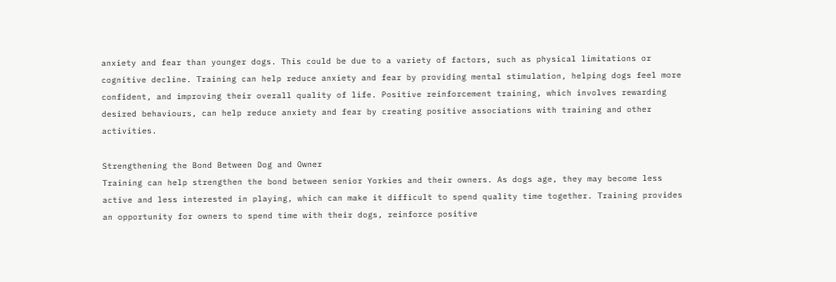anxiety and fear than younger dogs. This could be due to a variety of factors, such as physical limitations or cognitive decline. Training can help reduce anxiety and fear by providing mental stimulation, helping dogs feel more confident, and improving their overall quality of life. Positive reinforcement training, which involves rewarding desired behaviours, can help reduce anxiety and fear by creating positive associations with training and other activities.

Strengthening the Bond Between Dog and Owner
Training can help strengthen the bond between senior Yorkies and their owners. As dogs age, they may become less active and less interested in playing, which can make it difficult to spend quality time together. Training provides an opportunity for owners to spend time with their dogs, reinforce positive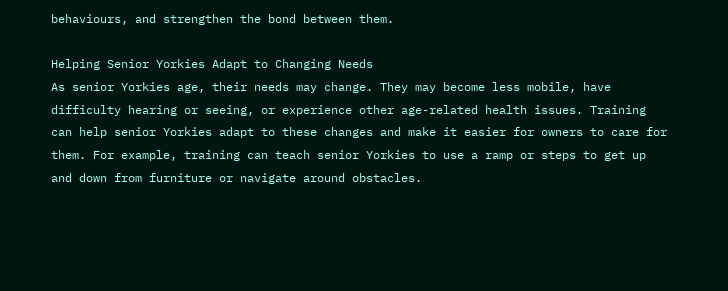behaviours, and strengthen the bond between them.

Helping Senior Yorkies Adapt to Changing Needs
As senior Yorkies age, their needs may change. They may become less mobile, have difficulty hearing or seeing, or experience other age-related health issues. Training can help senior Yorkies adapt to these changes and make it easier for owners to care for them. For example, training can teach senior Yorkies to use a ramp or steps to get up and down from furniture or navigate around obstacles.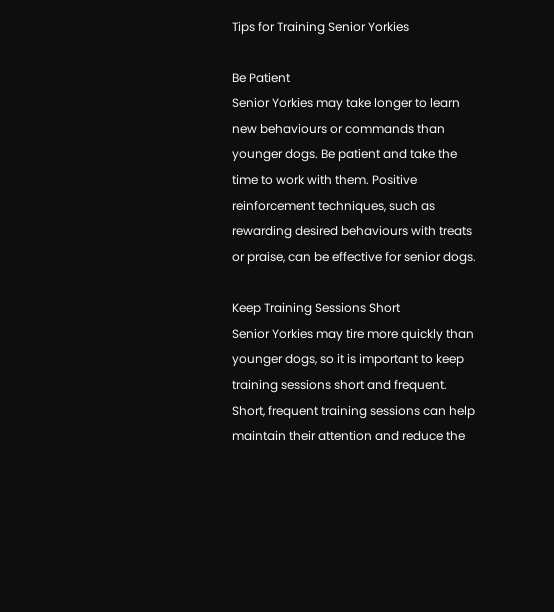Tips for Training Senior Yorkies

Be Patient
Senior Yorkies may take longer to learn new behaviours or commands than younger dogs. Be patient and take the time to work with them. Positive reinforcement techniques, such as rewarding desired behaviours with treats or praise, can be effective for senior dogs.

Keep Training Sessions Short
Senior Yorkies may tire more quickly than younger dogs, so it is important to keep training sessions short and frequent. Short, frequent training sessions can help maintain their attention and reduce the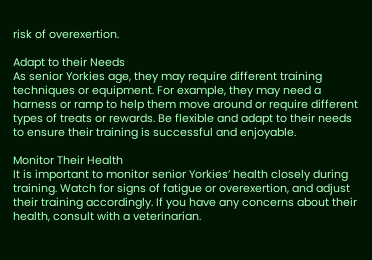risk of overexertion.

Adapt to their Needs
As senior Yorkies age, they may require different training techniques or equipment. For example, they may need a harness or ramp to help them move around or require different types of treats or rewards. Be flexible and adapt to their needs to ensure their training is successful and enjoyable.

Monitor Their Health
It is important to monitor senior Yorkies’ health closely during training. Watch for signs of fatigue or overexertion, and adjust their training accordingly. If you have any concerns about their health, consult with a veterinarian.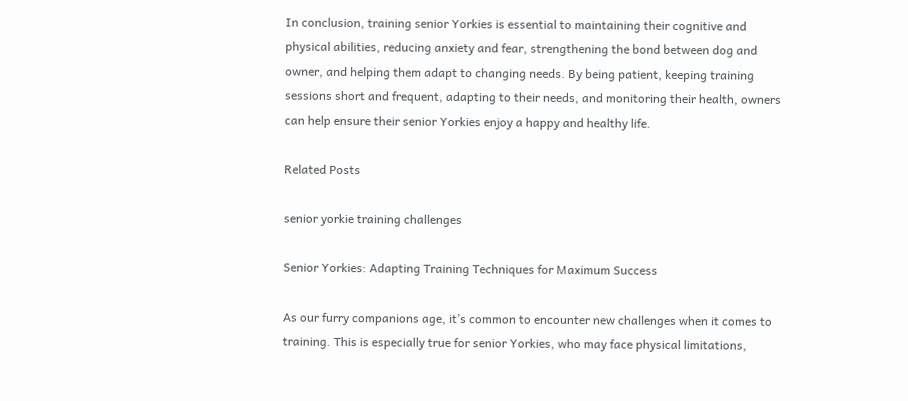In conclusion, training senior Yorkies is essential to maintaining their cognitive and physical abilities, reducing anxiety and fear, strengthening the bond between dog and owner, and helping them adapt to changing needs. By being patient, keeping training sessions short and frequent, adapting to their needs, and monitoring their health, owners can help ensure their senior Yorkies enjoy a happy and healthy life.

Related Posts

senior yorkie training challenges

Senior Yorkies: Adapting Training Techniques for Maximum Success

As our furry companions age, it’s common to encounter new challenges when it comes to training. This is especially true for senior Yorkies, who may face physical limitations,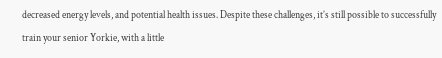decreased energy levels, and potential health issues. Despite these challenges, it’s still possible to successfully train your senior Yorkie, with a little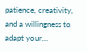patience, creativity, and a willingness to adapt your…